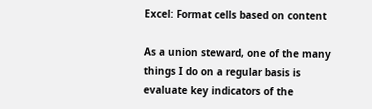Excel: Format cells based on content

As a union steward, one of the many things I do on a regular basis is evaluate key indicators of the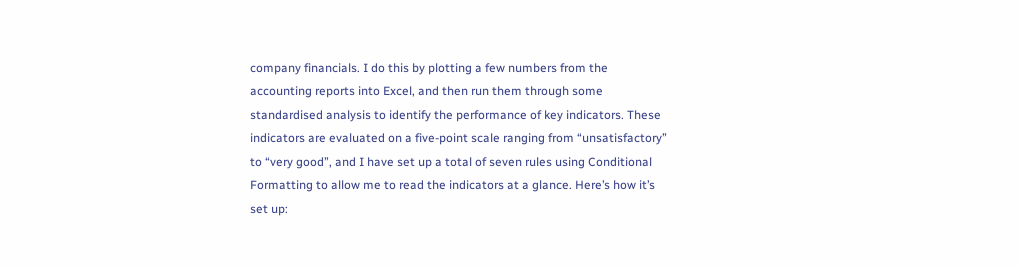company financials. I do this by plotting a few numbers from the accounting reports into Excel, and then run them through some standardised analysis to identify the performance of key indicators. These indicators are evaluated on a five-point scale ranging from “unsatisfactory” to “very good”, and I have set up a total of seven rules using Conditional Formatting to allow me to read the indicators at a glance. Here’s how it’s set up: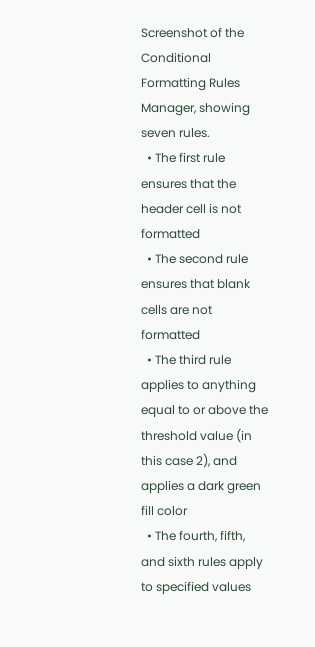Screenshot of the Conditional Formatting Rules Manager, showing seven rules.
  • The first rule ensures that the header cell is not formatted
  • The second rule ensures that blank cells are not formatted
  • The third rule applies to anything equal to or above the threshold value (in this case 2), and applies a dark green fill color
  • The fourth, fifth, and sixth rules apply to specified values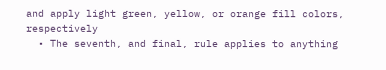and apply light green, yellow, or orange fill colors, respectively
  • The seventh, and final, rule applies to anything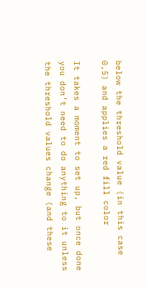below the threshold value (in this case 0,5) and applies a red fill color

It takes a moment to set up, but once done you don’t need to do anything to it unless the threshold values change (and these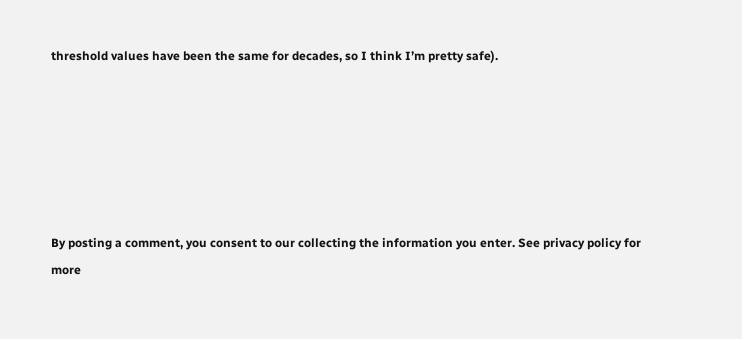threshold values have been the same for decades, so I think I’m pretty safe).






By posting a comment, you consent to our collecting the information you enter. See privacy policy for more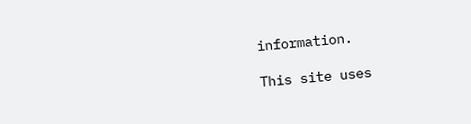information.

This site uses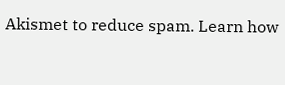Akismet to reduce spam. Learn how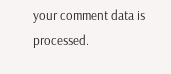your comment data is processed.